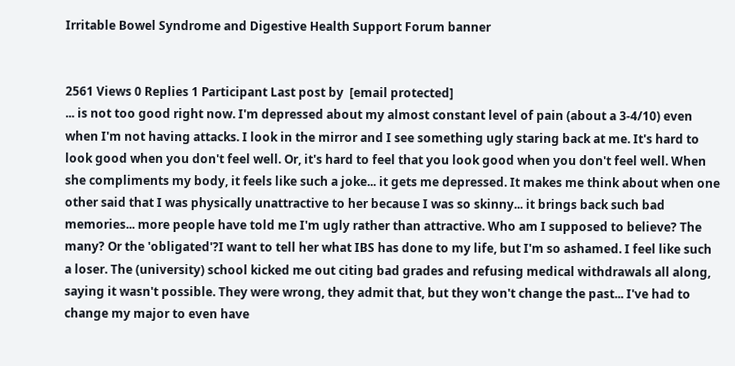Irritable Bowel Syndrome and Digestive Health Support Forum banner


2561 Views 0 Replies 1 Participant Last post by  [email protected]
... is not too good right now. I'm depressed about my almost constant level of pain (about a 3-4/10) even when I'm not having attacks. I look in the mirror and I see something ugly staring back at me. It's hard to look good when you don't feel well. Or, it's hard to feel that you look good when you don't feel well. When she compliments my body, it feels like such a joke... it gets me depressed. It makes me think about when one other said that I was physically unattractive to her because I was so skinny... it brings back such bad memories... more people have told me I'm ugly rather than attractive. Who am I supposed to believe? The many? Or the 'obligated'?I want to tell her what IBS has done to my life, but I'm so ashamed. I feel like such a loser. The (university) school kicked me out citing bad grades and refusing medical withdrawals all along, saying it wasn't possible. They were wrong, they admit that, but they won't change the past... I've had to change my major to even have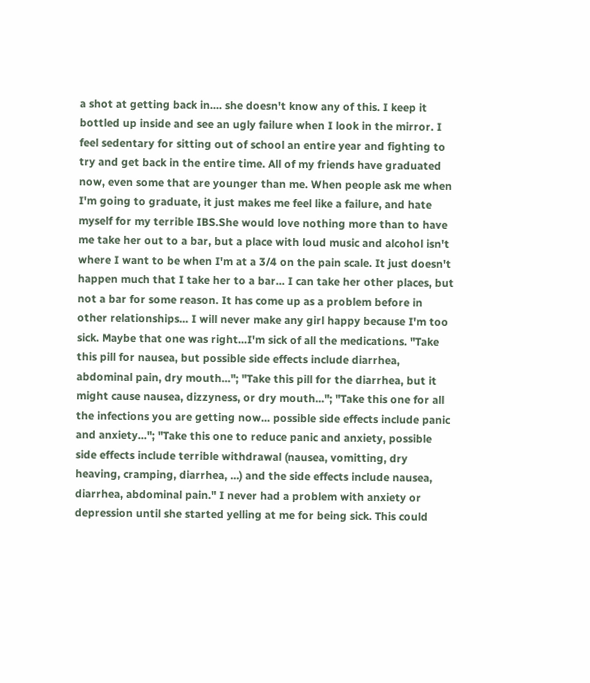a shot at getting back in.... she doesn't know any of this. I keep it bottled up inside and see an ugly failure when I look in the mirror. I feel sedentary for sitting out of school an entire year and fighting to try and get back in the entire time. All of my friends have graduated now, even some that are younger than me. When people ask me when I'm going to graduate, it just makes me feel like a failure, and hate myself for my terrible IBS.She would love nothing more than to have me take her out to a bar, but a place with loud music and alcohol isn't where I want to be when I'm at a 3/4 on the pain scale. It just doesn't happen much that I take her to a bar... I can take her other places, but not a bar for some reason. It has come up as a problem before in other relationships... I will never make any girl happy because I'm too sick. Maybe that one was right...I'm sick of all the medications. "Take this pill for nausea, but possible side effects include diarrhea, abdominal pain, dry mouth..."; "Take this pill for the diarrhea, but it might cause nausea, dizzyness, or dry mouth..."; "Take this one for all the infections you are getting now... possible side effects include panic and anxiety..."; "Take this one to reduce panic and anxiety, possible side effects include terrible withdrawal (nausea, vomitting, dry heaving, cramping, diarrhea, ...) and the side effects include nausea, diarrhea, abdominal pain." I never had a problem with anxiety or depression until she started yelling at me for being sick. This could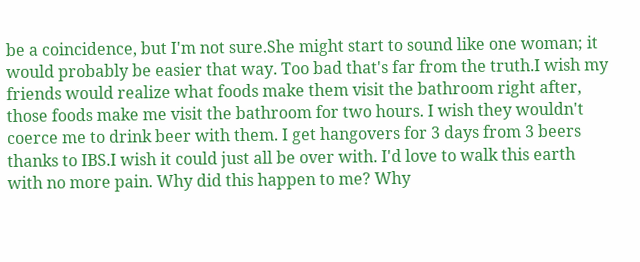be a coincidence, but I'm not sure.She might start to sound like one woman; it would probably be easier that way. Too bad that's far from the truth.I wish my friends would realize what foods make them visit the bathroom right after, those foods make me visit the bathroom for two hours. I wish they wouldn't coerce me to drink beer with them. I get hangovers for 3 days from 3 beers thanks to IBS.I wish it could just all be over with. I'd love to walk this earth with no more pain. Why did this happen to me? Why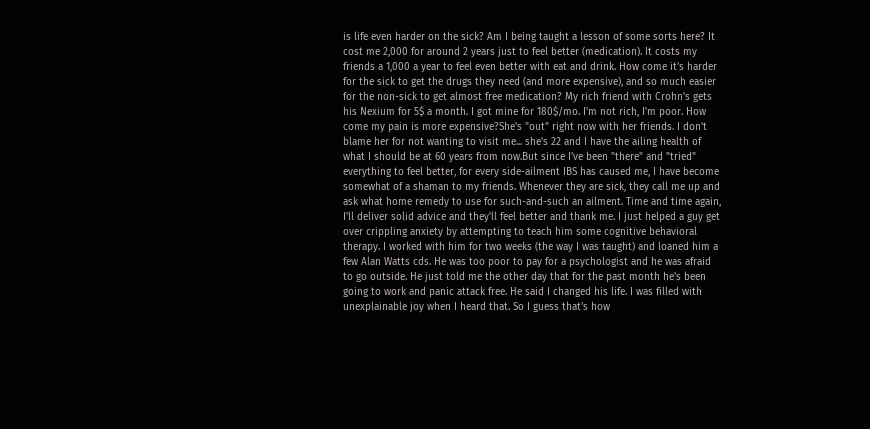is life even harder on the sick? Am I being taught a lesson of some sorts here? It cost me 2,000 for around 2 years just to feel better (medication). It costs my friends a 1,000 a year to feel even better with eat and drink. How come it's harder for the sick to get the drugs they need (and more expensive), and so much easier for the non-sick to get almost free medication? My rich friend with Crohn's gets his Nexium for 5$ a month. I got mine for 180$/mo. I'm not rich, I'm poor. How come my pain is more expensive?She's "out" right now with her friends. I don't blame her for not wanting to visit me... she's 22 and I have the ailing health of what I should be at 60 years from now.But since I've been "there" and "tried" everything to feel better, for every side-ailment IBS has caused me, I have become somewhat of a shaman to my friends. Whenever they are sick, they call me up and ask what home remedy to use for such-and-such an ailment. Time and time again, I'll deliver solid advice and they'll feel better and thank me. I just helped a guy get over crippling anxiety by attempting to teach him some cognitive behavioral therapy. I worked with him for two weeks (the way I was taught) and loaned him a few Alan Watts cds. He was too poor to pay for a psychologist and he was afraid to go outside. He just told me the other day that for the past month he's been going to work and panic attack free. He said I changed his life. I was filled with unexplainable joy when I heard that. So I guess that's how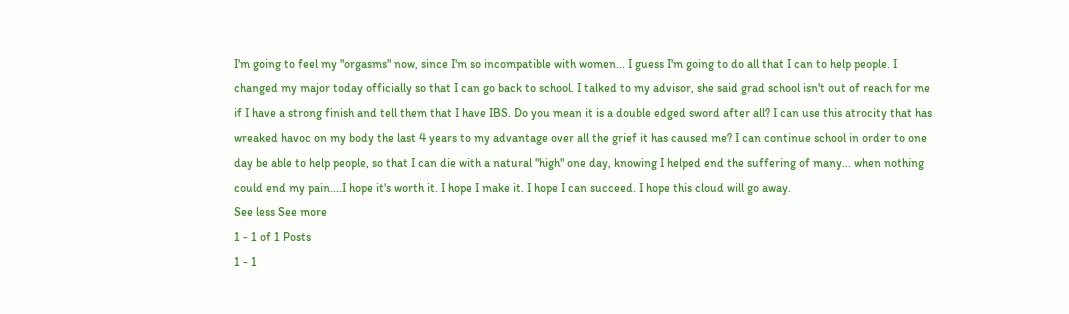I'm going to feel my "orgasms" now, since I'm so incompatible with women... I guess I'm going to do all that I can to help people. I changed my major today officially so that I can go back to school. I talked to my advisor, she said grad school isn't out of reach for me if I have a strong finish and tell them that I have IBS. Do you mean it is a double edged sword after all? I can use this atrocity that has wreaked havoc on my body the last 4 years to my advantage over all the grief it has caused me? I can continue school in order to one day be able to help people, so that I can die with a natural "high" one day, knowing I helped end the suffering of many... when nothing could end my pain....I hope it's worth it. I hope I make it. I hope I can succeed. I hope this cloud will go away.
See less See more
1 - 1 of 1 Posts
1 - 1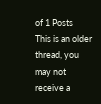of 1 Posts
This is an older thread, you may not receive a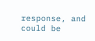response, and could be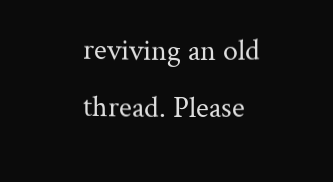reviving an old thread. Please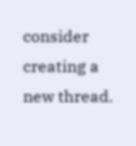consider creating a new thread.